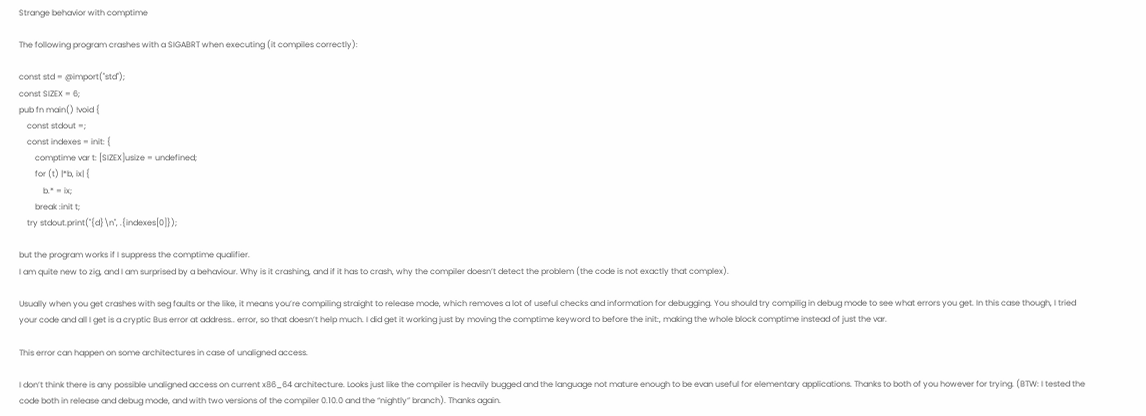Strange behavior with comptime

The following program crashes with a SIGABRT when executing (it compiles correctly):

const std = @import("std");
const SIZEX = 6;
pub fn main() !void {
    const stdout =;
    const indexes = init: {
        comptime var t: [SIZEX]usize = undefined;
        for (t) |*b, ix| {
            b.* = ix;
        break :init t;
    try stdout.print("{d}\n", .{indexes[0]});

but the program works if I suppress the comptime qualifier.
I am quite new to zig, and I am surprised by a behaviour. Why is it crashing, and if it has to crash, why the compiler doesn’t detect the problem (the code is not exactly that complex).

Usually when you get crashes with seg faults or the like, it means you’re compiling straight to release mode, which removes a lot of useful checks and information for debugging. You should try compilig in debug mode to see what errors you get. In this case though, I tried your code and all I get is a cryptic Bus error at address.. error, so that doesn’t help much. I did get it working just by moving the comptime keyword to before the init:, making the whole block comptime instead of just the var.

This error can happen on some architectures in case of unaligned access.

I don’t think there is any possible unaligned access on current x86_64 architecture. Looks just like the compiler is heavily bugged and the language not mature enough to be evan useful for elementary applications. Thanks to both of you however for trying. (BTW: I tested the code both in release and debug mode, and with two versions of the compiler 0.10.0 and the “nightly” branch). Thanks again.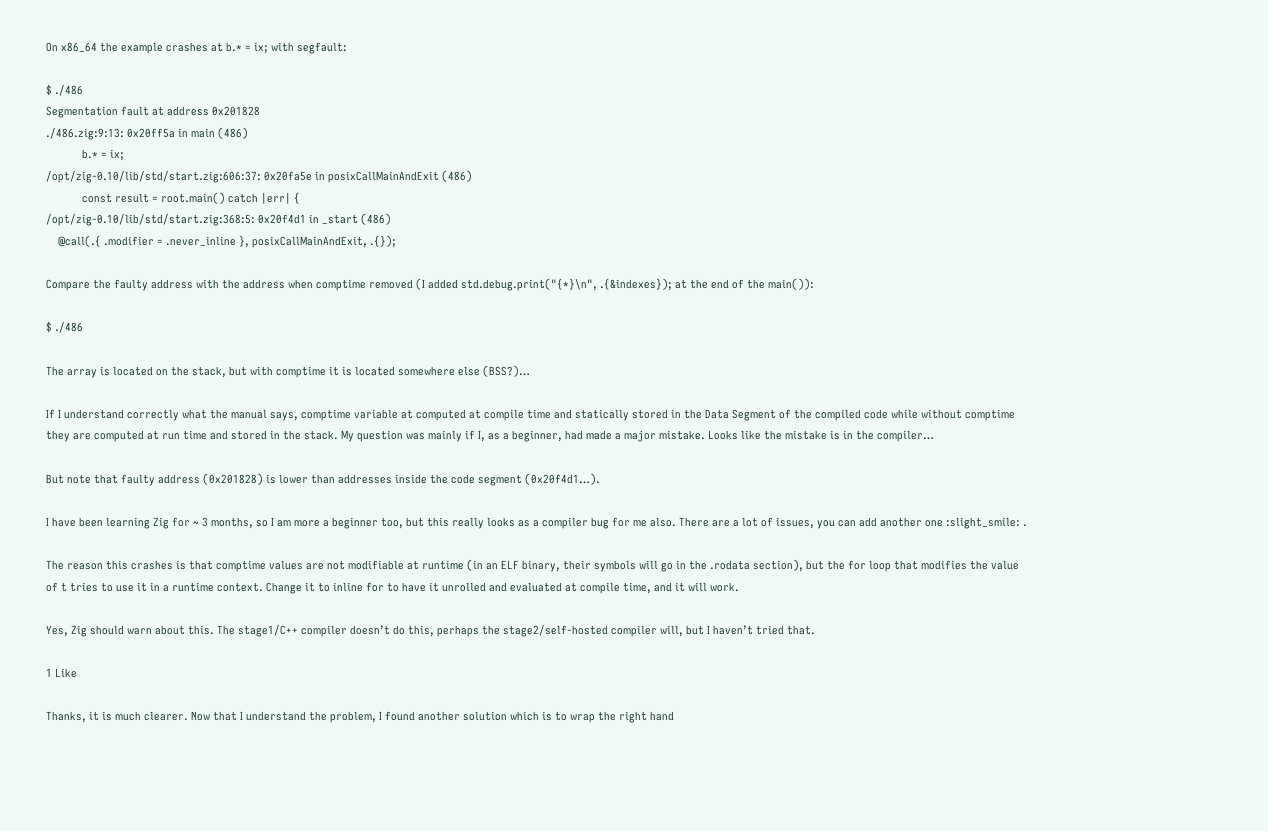On x86_64 the example crashes at b.* = ix; with segfault:

$ ./486
Segmentation fault at address 0x201828
./486.zig:9:13: 0x20ff5a in main (486)
            b.* = ix;
/opt/zig-0.10/lib/std/start.zig:606:37: 0x20fa5e in posixCallMainAndExit (486)
            const result = root.main() catch |err| {
/opt/zig-0.10/lib/std/start.zig:368:5: 0x20f4d1 in _start (486)
    @call(.{ .modifier = .never_inline }, posixCallMainAndExit, .{});

Compare the faulty address with the address when comptime removed (I added std.debug.print("{*}\n", .{&indexes}); at the end of the main()):

$ ./486

The array is located on the stack, but with comptime it is located somewhere else (BSS?)…

If I understand correctly what the manual says, comptime variable at computed at compile time and statically stored in the Data Segment of the compiled code while without comptime they are computed at run time and stored in the stack. My question was mainly if I, as a beginner, had made a major mistake. Looks like the mistake is in the compiler…

But note that faulty address (0x201828) is lower than addresses inside the code segment (0x20f4d1…).

I have been learning Zig for ~ 3 months, so I am more a beginner too, but this really looks as a compiler bug for me also. There are a lot of issues, you can add another one :slight_smile: .

The reason this crashes is that comptime values are not modifiable at runtime (in an ELF binary, their symbols will go in the .rodata section), but the for loop that modifies the value of t tries to use it in a runtime context. Change it to inline for to have it unrolled and evaluated at compile time, and it will work.

Yes, Zig should warn about this. The stage1/C++ compiler doesn’t do this, perhaps the stage2/self-hosted compiler will, but I haven’t tried that.

1 Like

Thanks, it is much clearer. Now that I understand the problem, I found another solution which is to wrap the right hand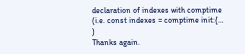declaration of indexes with comptime (i.e. const indexes = comptime init:{… )
Thanks again.